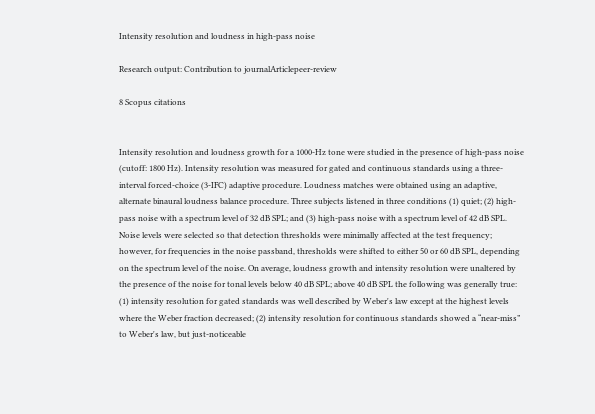Intensity resolution and loudness in high-pass noise

Research output: Contribution to journalArticlepeer-review

8 Scopus citations


Intensity resolution and loudness growth for a 1000-Hz tone were studied in the presence of high-pass noise (cutoff: 1800 Hz). Intensity resolution was measured for gated and continuous standards using a three-interval forced-choice (3-IFC) adaptive procedure. Loudness matches were obtained using an adaptive, alternate binaural loudness balance procedure. Three subjects listened in three conditions (1) quiet; (2) high-pass noise with a spectrum level of 32 dB SPL; and (3) high-pass noise with a spectrum level of 42 dB SPL. Noise levels were selected so that detection thresholds were minimally affected at the test frequency; however, for frequencies in the noise passband, thresholds were shifted to either 50 or 60 dB SPL, depending on the spectrum level of the noise. On average, loudness growth and intensity resolution were unaltered by the presence of the noise for tonal levels below 40 dB SPL; above 40 dB SPL the following was generally true: (1) intensity resolution for gated standards was well described by Weber's law except at the highest levels where the Weber fraction decreased; (2) intensity resolution for continuous standards showed a “near-miss” to Weber's law, but just-noticeable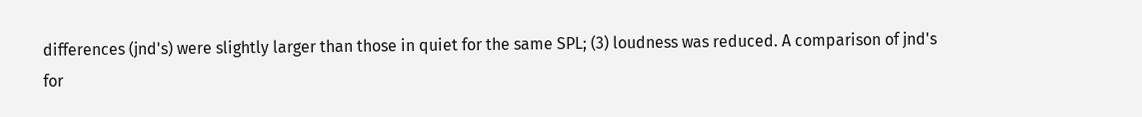differences (jnd's) were slightly larger than those in quiet for the same SPL; (3) loudness was reduced. A comparison of jnd's for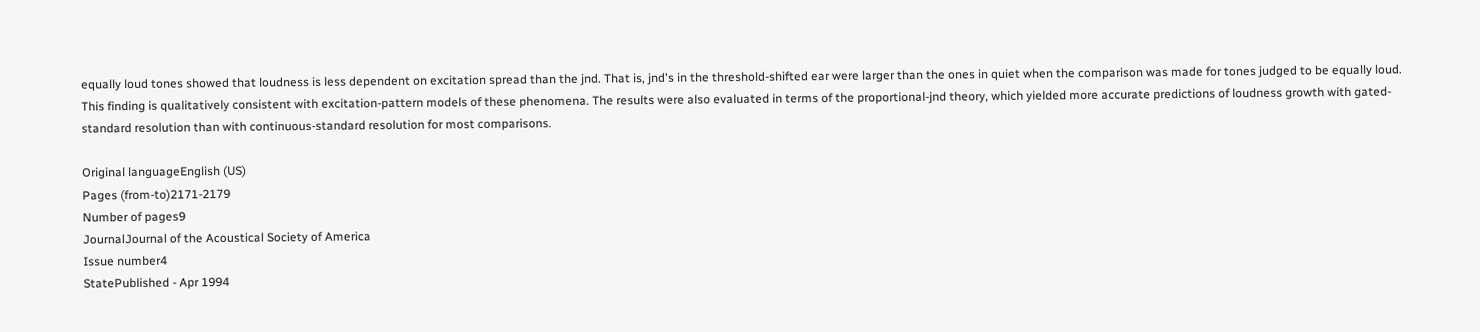equally loud tones showed that loudness is less dependent on excitation spread than the jnd. That is, jnd's in the threshold-shifted ear were larger than the ones in quiet when the comparison was made for tones judged to be equally loud. This finding is qualitatively consistent with excitation-pattern models of these phenomena. The results were also evaluated in terms of the proportional-jnd theory, which yielded more accurate predictions of loudness growth with gated-standard resolution than with continuous-standard resolution for most comparisons.

Original languageEnglish (US)
Pages (from-to)2171-2179
Number of pages9
JournalJournal of the Acoustical Society of America
Issue number4
StatePublished - Apr 1994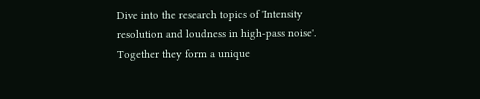Dive into the research topics of 'Intensity resolution and loudness in high-pass noise'. Together they form a unique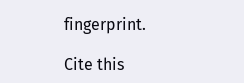fingerprint.

Cite this